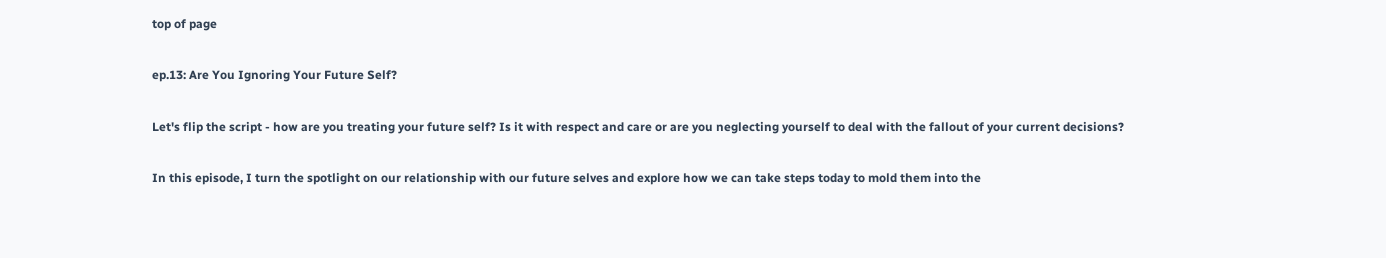top of page

ep.13: Are You Ignoring Your Future Self?

Let's flip the script - how are you treating your future self? Is it with respect and care or are you neglecting yourself to deal with the fallout of your current decisions?

In this episode, I turn the spotlight on our relationship with our future selves and explore how we can take steps today to mold them into the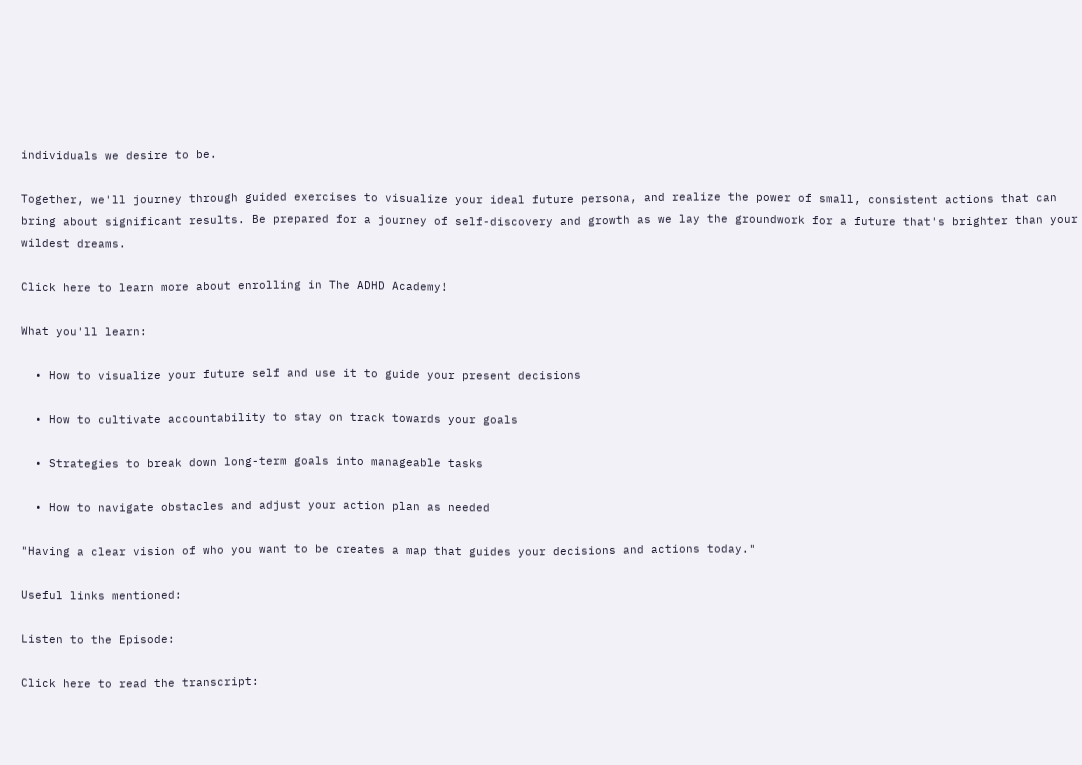individuals we desire to be.

Together, we'll journey through guided exercises to visualize your ideal future persona, and realize the power of small, consistent actions that can bring about significant results. Be prepared for a journey of self-discovery and growth as we lay the groundwork for a future that's brighter than your wildest dreams.

Click here to learn more about enrolling in The ADHD Academy!

What you'll learn:

  • How to visualize your future self and use it to guide your present decisions

  • How to cultivate accountability to stay on track towards your goals

  • Strategies to break down long-term goals into manageable tasks

  • How to navigate obstacles and adjust your action plan as needed

"Having a clear vision of who you want to be creates a map that guides your decisions and actions today."

Useful links mentioned:

Listen to the Episode:

Click here to read the transcript: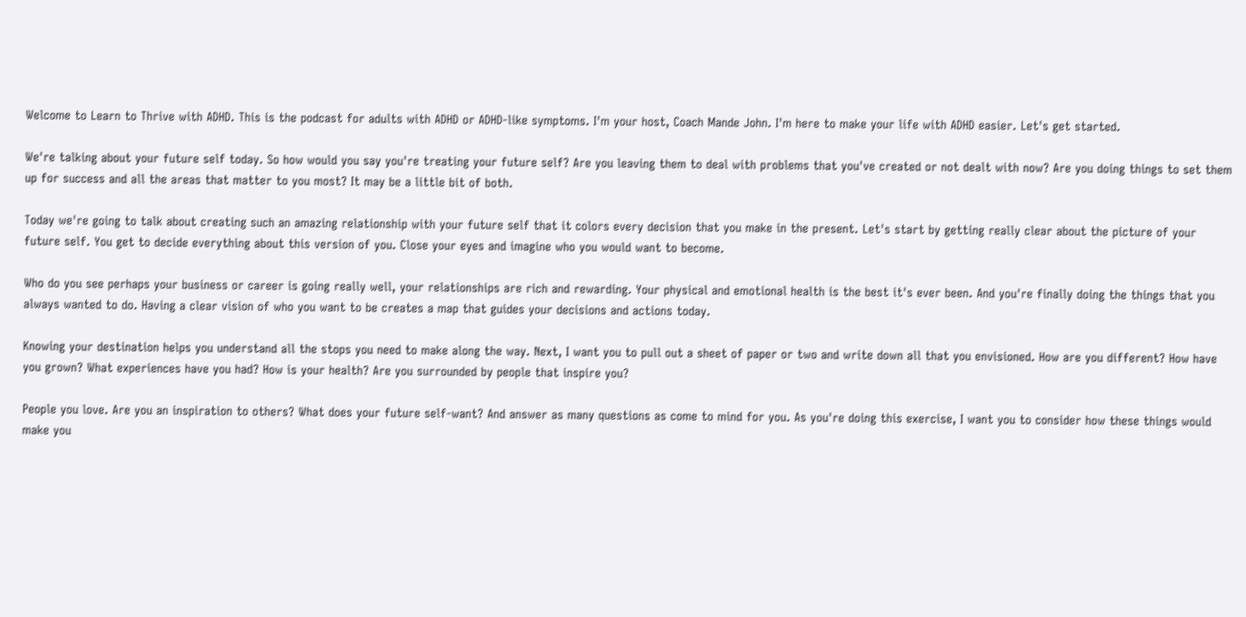Welcome to Learn to Thrive with ADHD. This is the podcast for adults with ADHD or ADHD-like symptoms. I'm your host, Coach Mande John. I'm here to make your life with ADHD easier. Let's get started.

We're talking about your future self today. So how would you say you're treating your future self? Are you leaving them to deal with problems that you've created or not dealt with now? Are you doing things to set them up for success and all the areas that matter to you most? It may be a little bit of both.

Today we're going to talk about creating such an amazing relationship with your future self that it colors every decision that you make in the present. Let's start by getting really clear about the picture of your future self. You get to decide everything about this version of you. Close your eyes and imagine who you would want to become.

Who do you see perhaps your business or career is going really well, your relationships are rich and rewarding. Your physical and emotional health is the best it's ever been. And you're finally doing the things that you always wanted to do. Having a clear vision of who you want to be creates a map that guides your decisions and actions today.

Knowing your destination helps you understand all the stops you need to make along the way. Next, I want you to pull out a sheet of paper or two and write down all that you envisioned. How are you different? How have you grown? What experiences have you had? How is your health? Are you surrounded by people that inspire you?

People you love. Are you an inspiration to others? What does your future self-want? And answer as many questions as come to mind for you. As you're doing this exercise, I want you to consider how these things would make you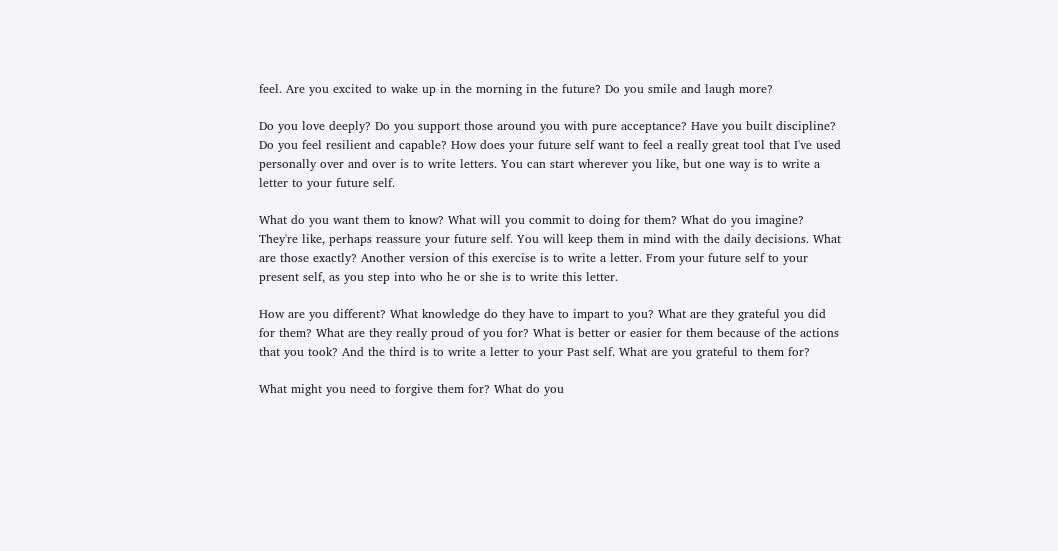feel. Are you excited to wake up in the morning in the future? Do you smile and laugh more?

Do you love deeply? Do you support those around you with pure acceptance? Have you built discipline? Do you feel resilient and capable? How does your future self want to feel a really great tool that I've used personally over and over is to write letters. You can start wherever you like, but one way is to write a letter to your future self.

What do you want them to know? What will you commit to doing for them? What do you imagine? They're like, perhaps reassure your future self. You will keep them in mind with the daily decisions. What are those exactly? Another version of this exercise is to write a letter. From your future self to your present self, as you step into who he or she is to write this letter.

How are you different? What knowledge do they have to impart to you? What are they grateful you did for them? What are they really proud of you for? What is better or easier for them because of the actions that you took? And the third is to write a letter to your Past self. What are you grateful to them for?

What might you need to forgive them for? What do you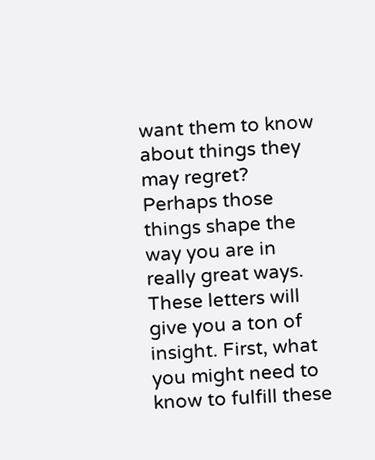want them to know about things they may regret? Perhaps those things shape the way you are in really great ways. These letters will give you a ton of insight. First, what you might need to know to fulfill these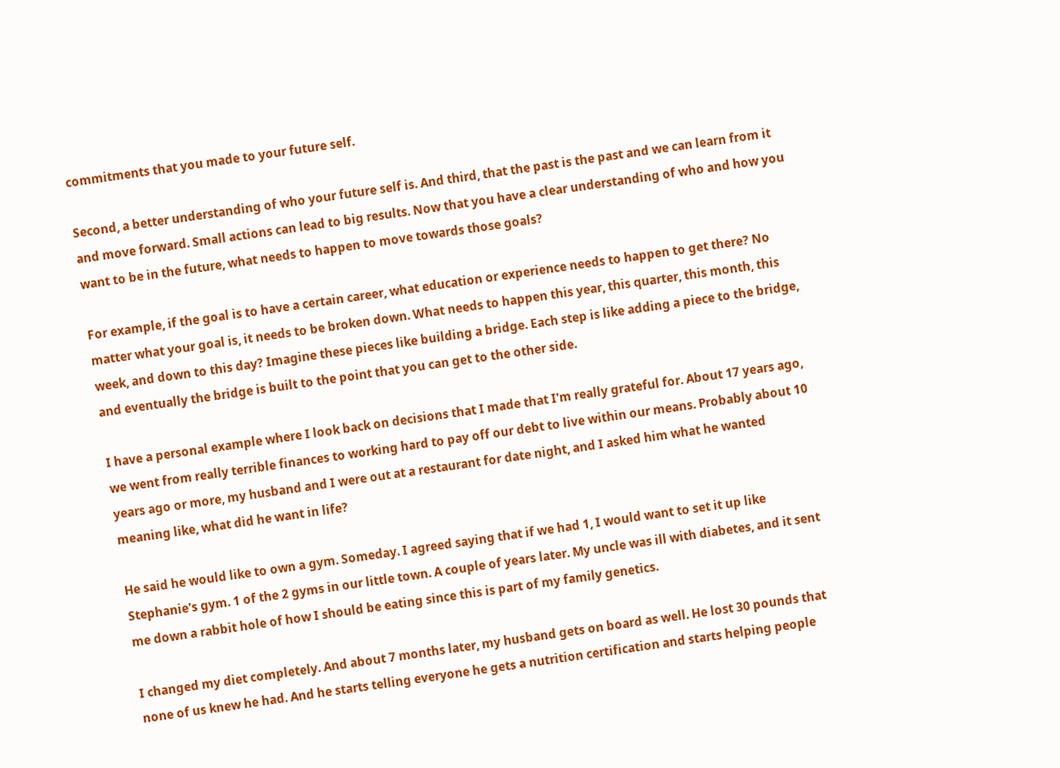commitments that you made to your future self.

Second, a better understanding of who your future self is. And third, that the past is the past and we can learn from it and move forward. Small actions can lead to big results. Now that you have a clear understanding of who and how you want to be in the future, what needs to happen to move towards those goals?

For example, if the goal is to have a certain career, what education or experience needs to happen to get there? No matter what your goal is, it needs to be broken down. What needs to happen this year, this quarter, this month, this week, and down to this day? Imagine these pieces like building a bridge. Each step is like adding a piece to the bridge, and eventually the bridge is built to the point that you can get to the other side.

I have a personal example where I look back on decisions that I made that I'm really grateful for. About 17 years ago, we went from really terrible finances to working hard to pay off our debt to live within our means. Probably about 10 years ago or more, my husband and I were out at a restaurant for date night, and I asked him what he wanted meaning like, what did he want in life?

He said he would like to own a gym. Someday. I agreed saying that if we had 1, I would want to set it up like Stephanie's gym. 1 of the 2 gyms in our little town. A couple of years later. My uncle was ill with diabetes, and it sent me down a rabbit hole of how I should be eating since this is part of my family genetics.

I changed my diet completely. And about 7 months later, my husband gets on board as well. He lost 30 pounds that none of us knew he had. And he starts telling everyone he gets a nutrition certification and starts helping people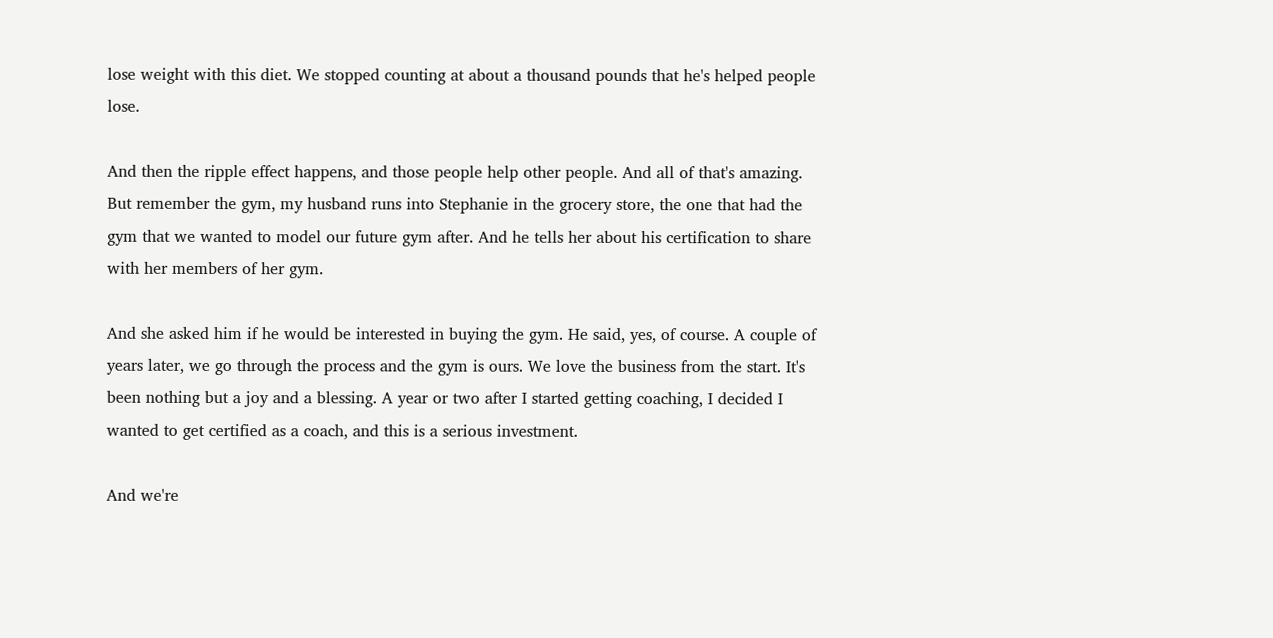lose weight with this diet. We stopped counting at about a thousand pounds that he's helped people lose.

And then the ripple effect happens, and those people help other people. And all of that's amazing. But remember the gym, my husband runs into Stephanie in the grocery store, the one that had the gym that we wanted to model our future gym after. And he tells her about his certification to share with her members of her gym.

And she asked him if he would be interested in buying the gym. He said, yes, of course. A couple of years later, we go through the process and the gym is ours. We love the business from the start. It's been nothing but a joy and a blessing. A year or two after I started getting coaching, I decided I wanted to get certified as a coach, and this is a serious investment.

And we're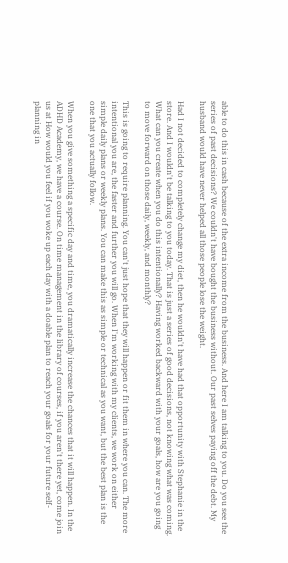able to do this in cash because of the extra income from the business. And here I am talking to you. Do you see the series of past decisions? We couldn't have bought the business without. Our past selves paying off the debt. My husband would have never helped all those people lose the weight.

Had I not decided to completely change my diet, then he wouldn't have had that opportunity with Stephanie in the store. And I wouldn't be talking to you today. That is just a series of good decisions, not knowing what was coming. What can you create when you do this intentionally? Having worked backward with your goals, how are you going to move forward on those daily, weekly, and monthly?

This is going to require planning. You can't just hope that they will happen or fit them in where you can. The more intentional you are, the faster and further you will go. When I'm working with my clients, we work on either simple daily plans or weekly plans. You can make this as simple or technical as you want, but the best plan is the one that you actually follow.

When you give something a specific day and time, you dramatically increase the chances that it will happen. In the ADHD Academy, we have a course. On time management in the library of courses, if you aren't there yet, come join us at How would you feel if you woke up each day with a doable plan to reach your goals for your future self-planning in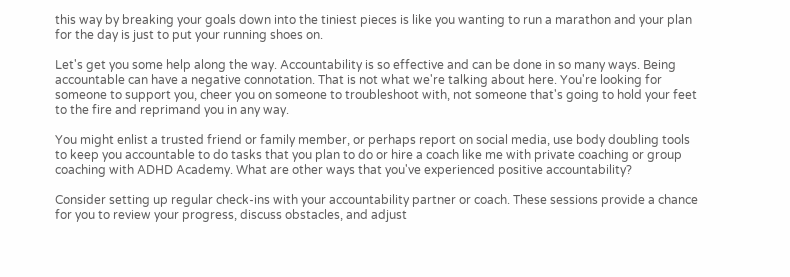this way by breaking your goals down into the tiniest pieces is like you wanting to run a marathon and your plan for the day is just to put your running shoes on.

Let's get you some help along the way. Accountability is so effective and can be done in so many ways. Being accountable can have a negative connotation. That is not what we're talking about here. You're looking for someone to support you, cheer you on someone to troubleshoot with, not someone that's going to hold your feet to the fire and reprimand you in any way.

You might enlist a trusted friend or family member, or perhaps report on social media, use body doubling tools to keep you accountable to do tasks that you plan to do or hire a coach like me with private coaching or group coaching with ADHD Academy. What are other ways that you've experienced positive accountability?

Consider setting up regular check-ins with your accountability partner or coach. These sessions provide a chance for you to review your progress, discuss obstacles, and adjust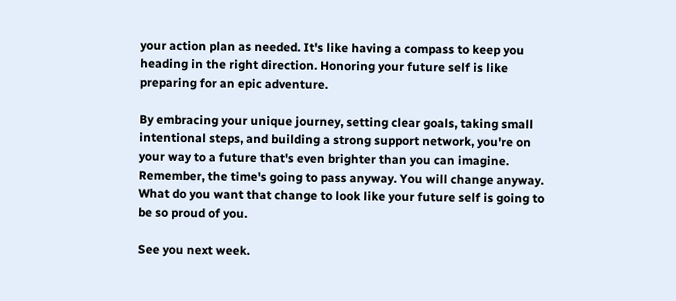your action plan as needed. It's like having a compass to keep you heading in the right direction. Honoring your future self is like preparing for an epic adventure.

By embracing your unique journey, setting clear goals, taking small intentional steps, and building a strong support network, you're on your way to a future that's even brighter than you can imagine. Remember, the time's going to pass anyway. You will change anyway. What do you want that change to look like your future self is going to be so proud of you.

See you next week.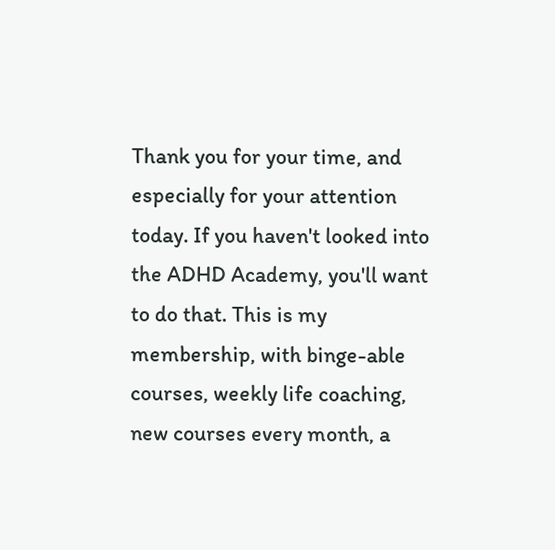Thank you for your time, and especially for your attention today. If you haven't looked into the ADHD Academy, you'll want to do that. This is my membership, with binge-able courses, weekly life coaching, new courses every month, a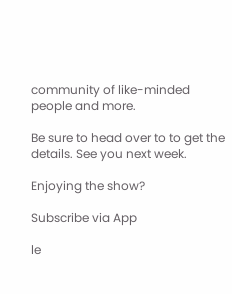community of like-minded people and more.

Be sure to head over to to get the details. See you next week.

Enjoying the show?

Subscribe via App

le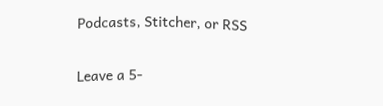Podcasts, Stitcher, or RSS

Leave a 5-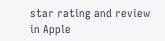star rating and review in Apple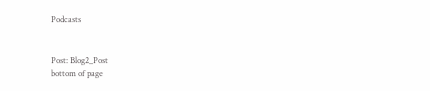Podcasts


Post: Blog2_Post
bottom of page